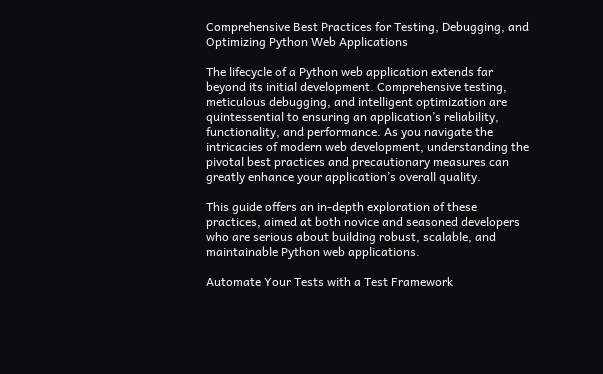Comprehensive Best Practices for Testing, Debugging, and Optimizing Python Web Applications

The lifecycle of a Python web application extends far beyond its initial development. Comprehensive testing, meticulous debugging, and intelligent optimization are quintessential to ensuring an application’s reliability, functionality, and performance. As you navigate the intricacies of modern web development, understanding the pivotal best practices and precautionary measures can greatly enhance your application’s overall quality.

This guide offers an in-depth exploration of these practices, aimed at both novice and seasoned developers who are serious about building robust, scalable, and maintainable Python web applications.

Automate Your Tests with a Test Framework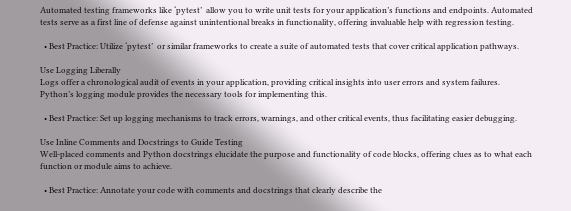Automated testing frameworks like ‘pytest’  allow you to write unit tests for your application’s functions and endpoints. Automated tests serve as a first line of defense against unintentional breaks in functionality, offering invaluable help with regression testing.

  • Best Practice: Utilize ‘pytest’  or similar frameworks to create a suite of automated tests that cover critical application pathways.

Use Logging Liberally
Logs offer a chronological audit of events in your application, providing critical insights into user errors and system failures. Python’s logging module provides the necessary tools for implementing this.

  • Best Practice: Set up logging mechanisms to track errors, warnings, and other critical events, thus facilitating easier debugging.

Use Inline Comments and Docstrings to Guide Testing
Well-placed comments and Python docstrings elucidate the purpose and functionality of code blocks, offering clues as to what each function or module aims to achieve.

  • Best Practice: Annotate your code with comments and docstrings that clearly describe the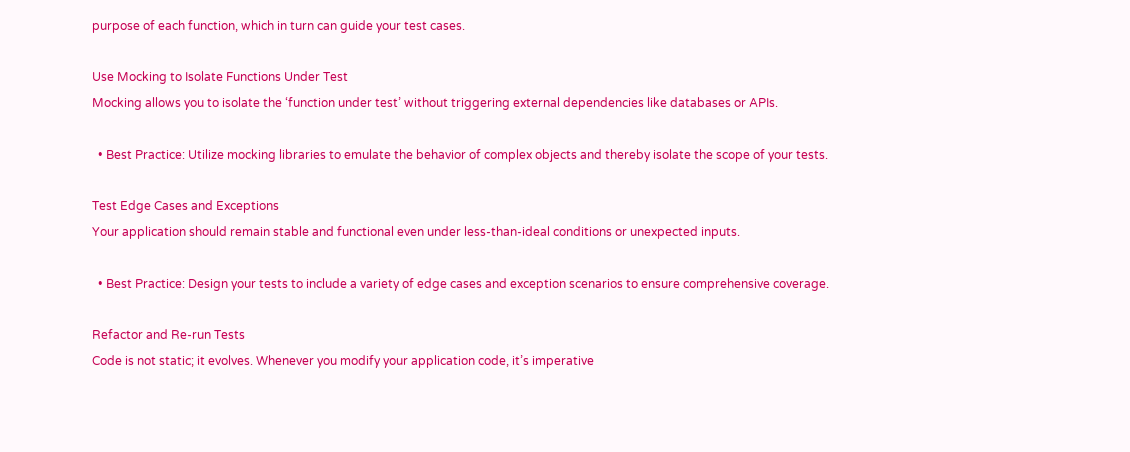purpose of each function, which in turn can guide your test cases.

Use Mocking to Isolate Functions Under Test
Mocking allows you to isolate the ‘function under test’ without triggering external dependencies like databases or APIs.

  • Best Practice: Utilize mocking libraries to emulate the behavior of complex objects and thereby isolate the scope of your tests.

Test Edge Cases and Exceptions
Your application should remain stable and functional even under less-than-ideal conditions or unexpected inputs.

  • Best Practice: Design your tests to include a variety of edge cases and exception scenarios to ensure comprehensive coverage.

Refactor and Re-run Tests
Code is not static; it evolves. Whenever you modify your application code, it’s imperative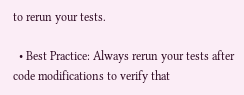to rerun your tests.

  • Best Practice: Always rerun your tests after code modifications to verify that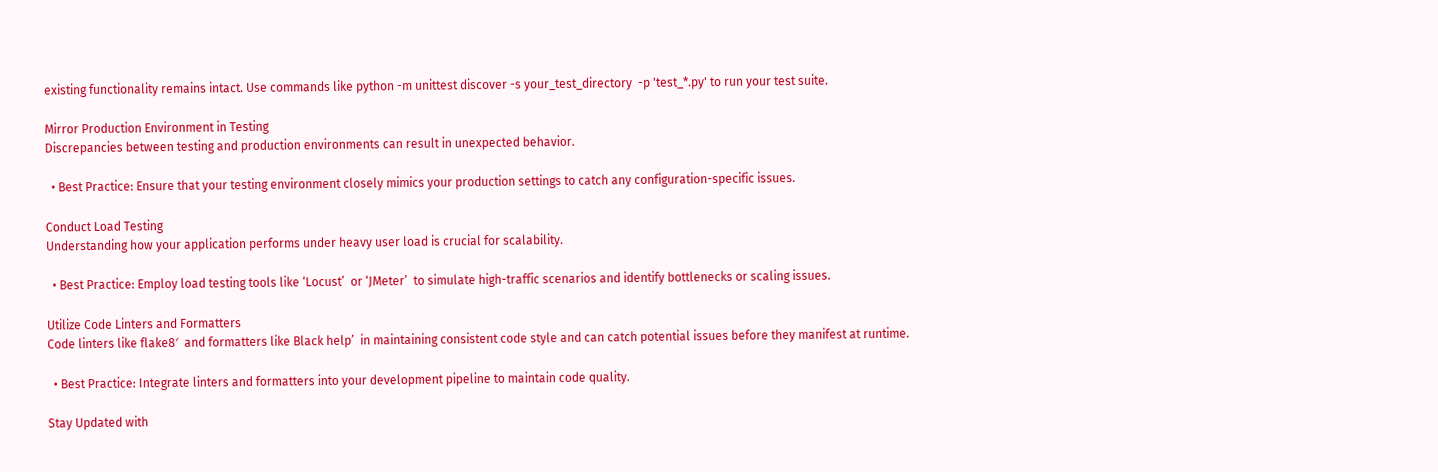existing functionality remains intact. Use commands like python -m unittest discover -s your_test_directory  -p 'test_*.py' to run your test suite.

Mirror Production Environment in Testing
Discrepancies between testing and production environments can result in unexpected behavior.

  • Best Practice: Ensure that your testing environment closely mimics your production settings to catch any configuration-specific issues.

Conduct Load Testing
Understanding how your application performs under heavy user load is crucial for scalability.

  • Best Practice: Employ load testing tools like ‘Locust’  or ‘JMeter’  to simulate high-traffic scenarios and identify bottlenecks or scaling issues.

Utilize Code Linters and Formatters
Code linters like flake8′  and formatters like Black help’  in maintaining consistent code style and can catch potential issues before they manifest at runtime.

  • Best Practice: Integrate linters and formatters into your development pipeline to maintain code quality.

Stay Updated with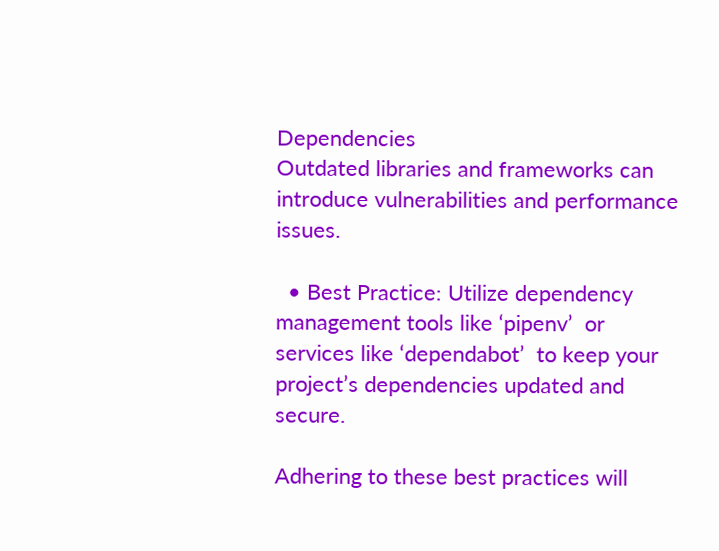Dependencies
Outdated libraries and frameworks can introduce vulnerabilities and performance issues.

  • Best Practice: Utilize dependency management tools like ‘pipenv’  or services like ‘dependabot’  to keep your project’s dependencies updated and secure.

Adhering to these best practices will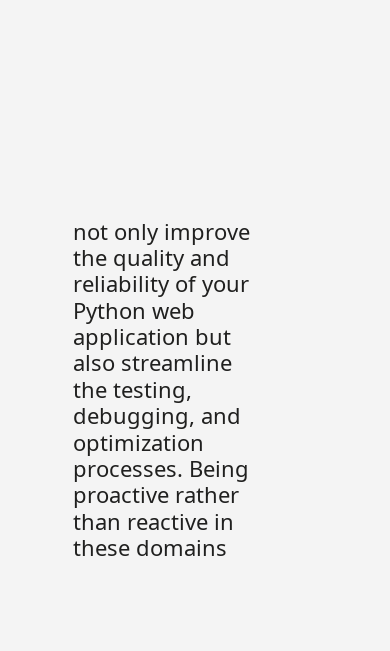not only improve the quality and reliability of your Python web application but also streamline the testing, debugging, and optimization processes. Being proactive rather than reactive in these domains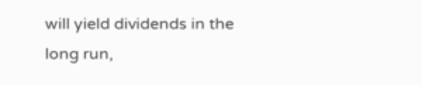will yield dividends in the long run,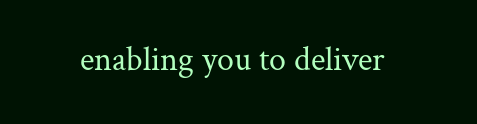enabling you to deliver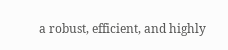a robust, efficient, and highly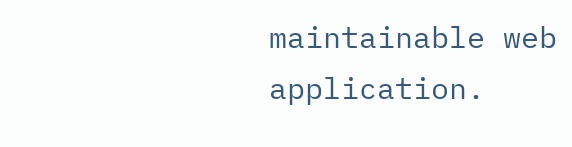maintainable web application.